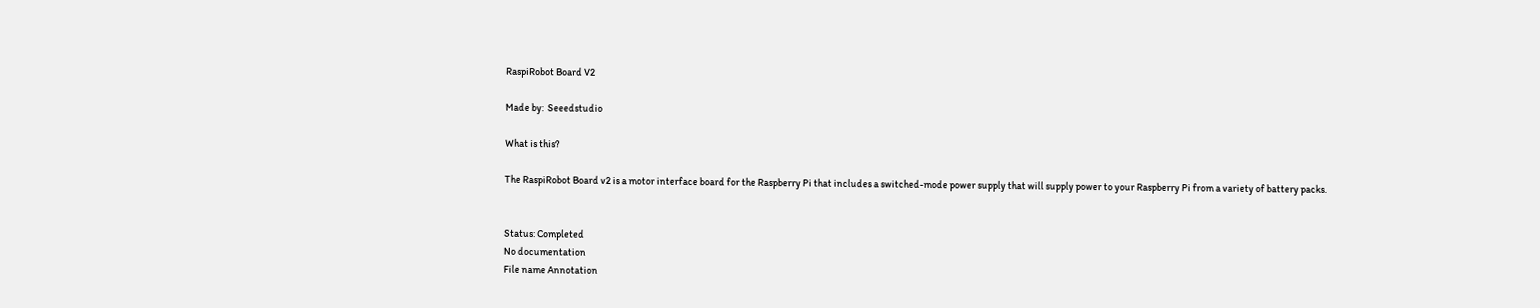RaspiRobot Board V2

Made by:  Seeedstudio

What is this?

The RaspiRobot Board v2 is a motor interface board for the Raspberry Pi that includes a switched-mode power supply that will supply power to your Raspberry Pi from a variety of battery packs.


Status: Completed
No documentation
File name Annotation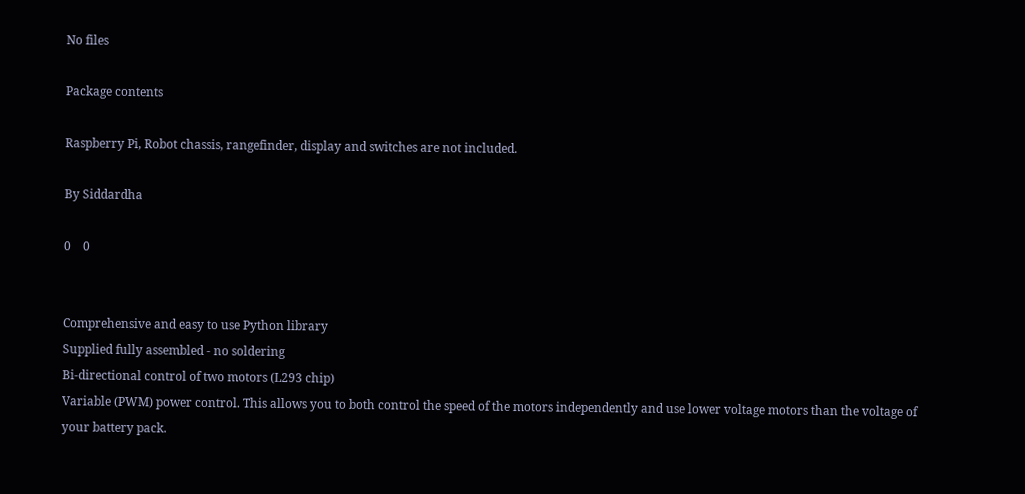No files

Package contents

Raspberry Pi, Robot chassis, rangefinder, display and switches are not included.

By Siddardha

0    0


Comprehensive and easy to use Python library
Supplied fully assembled - no soldering
Bi-directional control of two motors (L293 chip)
Variable (PWM) power control. This allows you to both control the speed of the motors independently and use lower voltage motors than the voltage of your battery pack.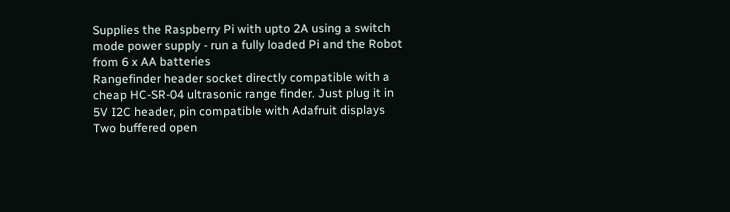Supplies the Raspberry Pi with upto 2A using a switch mode power supply - run a fully loaded Pi and the Robot from 6 x AA batteries
Rangefinder header socket directly compatible with a cheap HC-SR-04 ultrasonic range finder. Just plug it in
5V I2C header, pin compatible with Adafruit displays
Two buffered open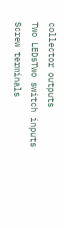collector outputs
Two LEDsTwo switch inputs
Screw terminals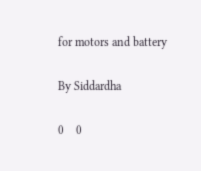for motors and battery

By Siddardha

0    0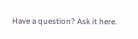Have a question? Ask it here.